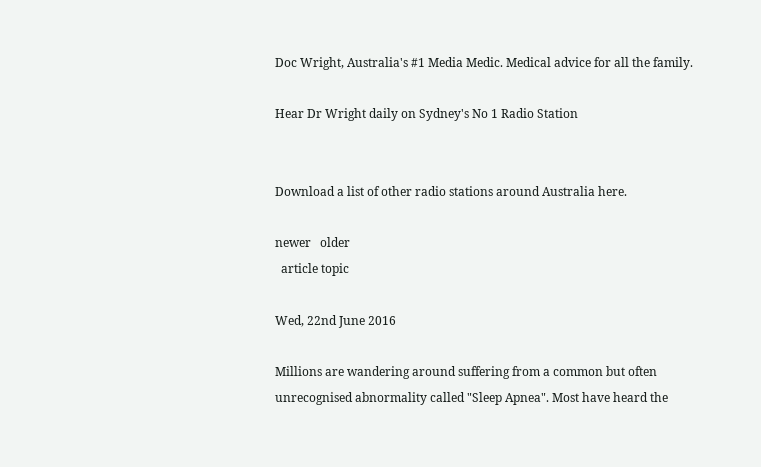Doc Wright, Australia's #1 Media Medic. Medical advice for all the family.

Hear Dr Wright daily on Sydney's No 1 Radio Station


Download a list of other radio stations around Australia here.

newer   older
  article topic

Wed, 22nd June 2016

Millions are wandering around suffering from a common but often unrecognised abnormality called "Sleep Apnea". Most have heard the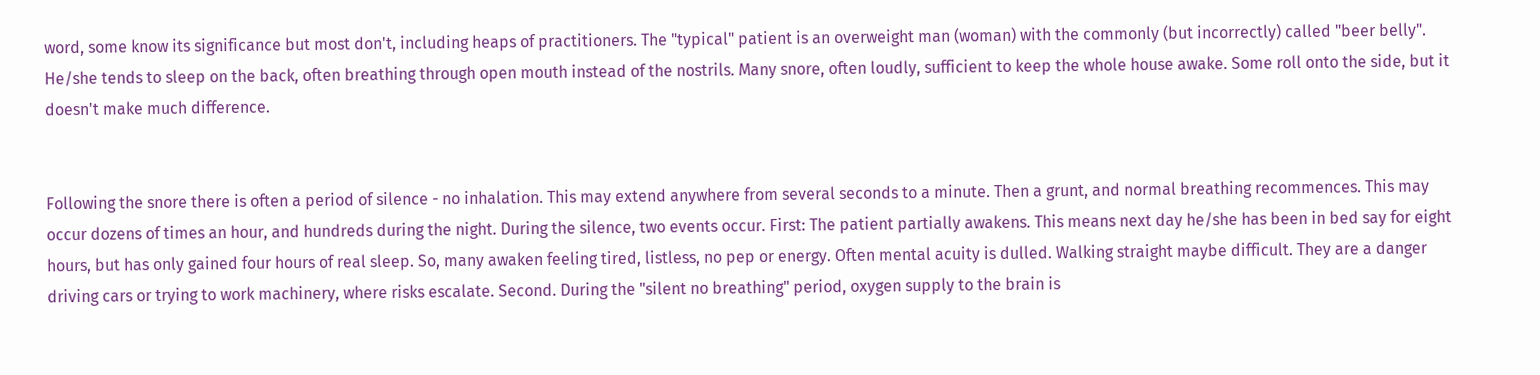word, some know its significance but most don't, including heaps of practitioners. The "typical" patient is an overweight man (woman) with the commonly (but incorrectly) called "beer belly". He/she tends to sleep on the back, often breathing through open mouth instead of the nostrils. Many snore, often loudly, sufficient to keep the whole house awake. Some roll onto the side, but it doesn't make much difference.


Following the snore there is often a period of silence - no inhalation. This may extend anywhere from several seconds to a minute. Then a grunt, and normal breathing recommences. This may occur dozens of times an hour, and hundreds during the night. During the silence, two events occur. First: The patient partially awakens. This means next day he/she has been in bed say for eight hours, but has only gained four hours of real sleep. So, many awaken feeling tired, listless, no pep or energy. Often mental acuity is dulled. Walking straight maybe difficult. They are a danger driving cars or trying to work machinery, where risks escalate. Second. During the "silent no breathing" period, oxygen supply to the brain is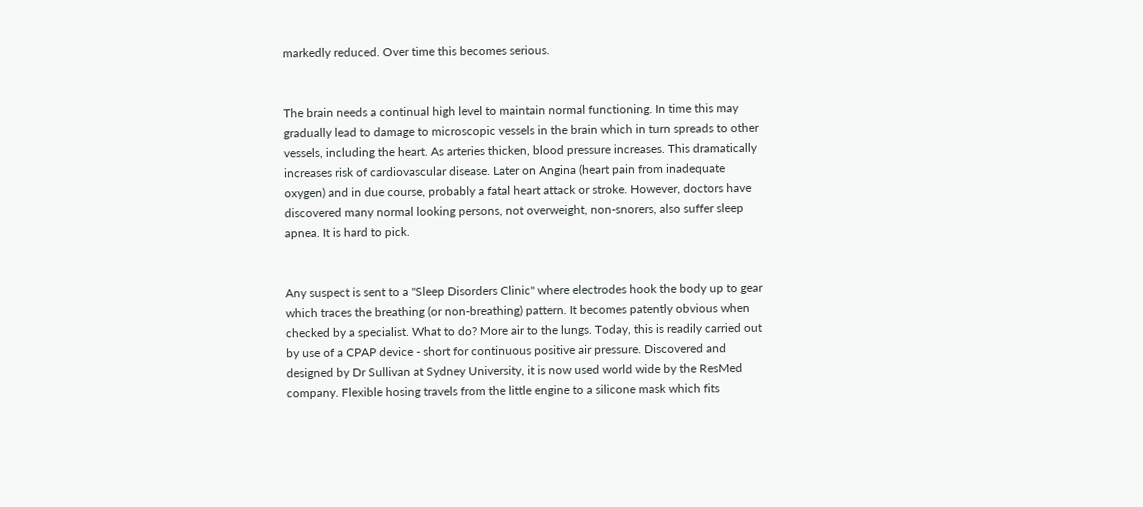markedly reduced. Over time this becomes serious.


The brain needs a continual high level to maintain normal functioning. In time this may gradually lead to damage to microscopic vessels in the brain which in turn spreads to other vessels, including the heart. As arteries thicken, blood pressure increases. This dramatically increases risk of cardiovascular disease. Later on Angina (heart pain from inadequate oxygen) and in due course, probably a fatal heart attack or stroke. However, doctors have discovered many normal looking persons, not overweight, non-snorers, also suffer sleep apnea. It is hard to pick.


Any suspect is sent to a "Sleep Disorders Clinic" where electrodes hook the body up to gear which traces the breathing (or non-breathing) pattern. It becomes patently obvious when checked by a specialist. What to do? More air to the lungs. Today, this is readily carried out by use of a CPAP device - short for continuous positive air pressure. Discovered and designed by Dr Sullivan at Sydney University, it is now used world wide by the ResMed company. Flexible hosing travels from the little engine to a silicone mask which fits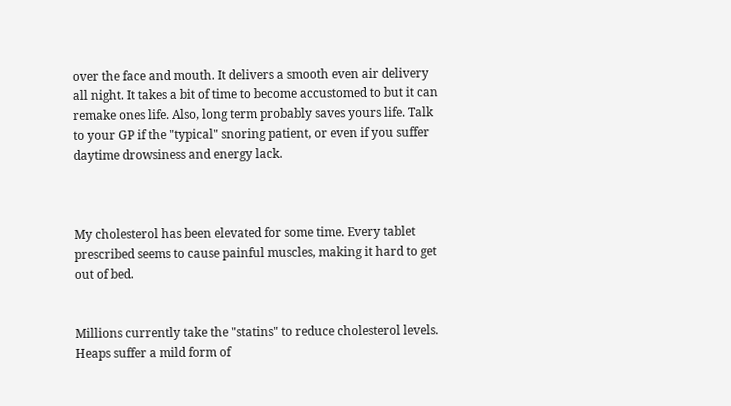over the face and mouth. It delivers a smooth even air delivery all night. It takes a bit of time to become accustomed to but it can remake ones life. Also, long term probably saves yours life. Talk to your GP if the "typical" snoring patient, or even if you suffer daytime drowsiness and energy lack.



My cholesterol has been elevated for some time. Every tablet prescribed seems to cause painful muscles, making it hard to get out of bed.


Millions currently take the "statins" to reduce cholesterol levels. Heaps suffer a mild form of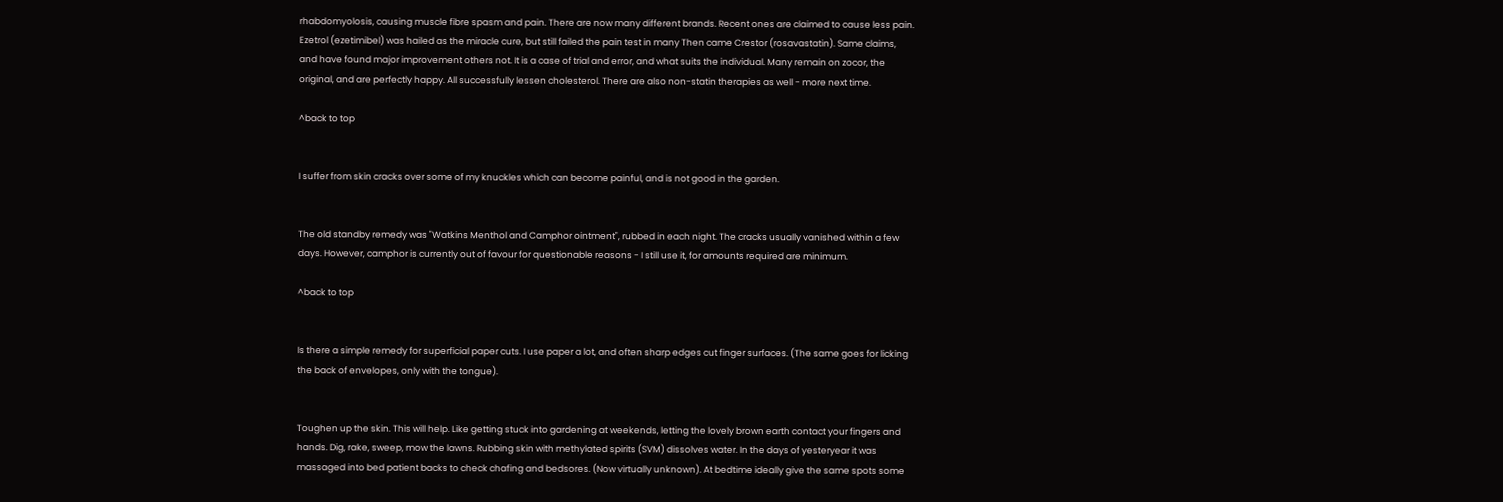rhabdomyolosis, causing muscle fibre spasm and pain. There are now many different brands. Recent ones are claimed to cause less pain. Ezetrol (ezetimibel) was hailed as the miracle cure, but still failed the pain test in many Then came Crestor (rosavastatin). Same claims, and have found major improvement others not. It is a case of trial and error, and what suits the individual. Many remain on zocor, the original, and are perfectly happy. All successfully lessen cholesterol. There are also non-statin therapies as well - more next time.

^back to top


I suffer from skin cracks over some of my knuckles which can become painful, and is not good in the garden.


The old standby remedy was "Watkins Menthol and Camphor ointment", rubbed in each night. The cracks usually vanished within a few days. However, camphor is currently out of favour for questionable reasons - I still use it, for amounts required are minimum.

^back to top


Is there a simple remedy for superficial paper cuts. I use paper a lot, and often sharp edges cut finger surfaces. (The same goes for licking the back of envelopes, only with the tongue).


Toughen up the skin. This will help. Like getting stuck into gardening at weekends, letting the lovely brown earth contact your fingers and hands. Dig, rake, sweep, mow the lawns. Rubbing skin with methylated spirits (SVM) dissolves water. In the days of yesteryear it was massaged into bed patient backs to check chafing and bedsores. (Now virtually unknown). At bedtime ideally give the same spots some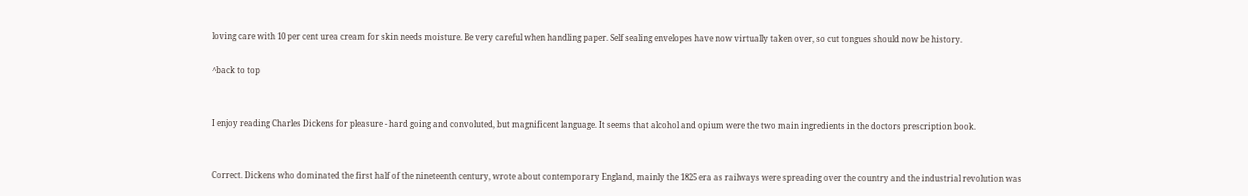loving care with 10 per cent urea cream for skin needs moisture. Be very careful when handling paper. Self sealing envelopes have now virtually taken over, so cut tongues should now be history.

^back to top


I enjoy reading Charles Dickens for pleasure - hard going and convoluted, but magnificent language. It seems that alcohol and opium were the two main ingredients in the doctors prescription book.


Correct. Dickens who dominated the first half of the nineteenth century, wrote about contemporary England, mainly the 1825 era as railways were spreading over the country and the industrial revolution was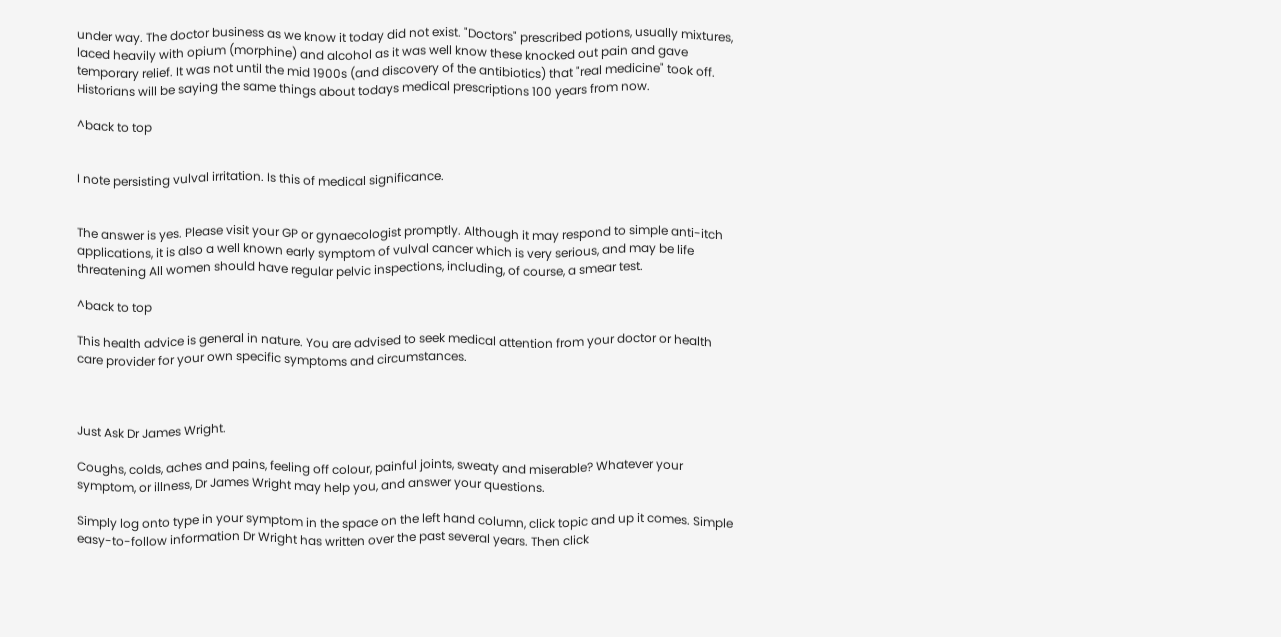under way. The doctor business as we know it today did not exist. "Doctors" prescribed potions, usually mixtures, laced heavily with opium (morphine) and alcohol as it was well know these knocked out pain and gave temporary relief. It was not until the mid 1900s (and discovery of the antibiotics) that "real medicine" took off. Historians will be saying the same things about todays medical prescriptions 100 years from now.

^back to top


I note persisting vulval irritation. Is this of medical significance.


The answer is yes. Please visit your GP or gynaecologist promptly. Although it may respond to simple anti-itch applications, it is also a well known early symptom of vulval cancer which is very serious, and may be life threatening All women should have regular pelvic inspections, including, of course, a smear test.

^back to top

This health advice is general in nature. You are advised to seek medical attention from your doctor or health care provider for your own specific symptoms and circumstances.



Just Ask Dr James Wright.

Coughs, colds, aches and pains, feeling off colour, painful joints, sweaty and miserable? Whatever your symptom, or illness, Dr James Wright may help you, and answer your questions.

Simply log onto type in your symptom in the space on the left hand column, click topic and up it comes. Simple easy-to-follow information Dr Wright has written over the past several years. Then click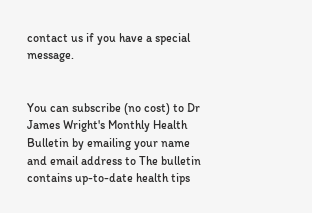contact us if you have a special message.


You can subscribe (no cost) to Dr James Wright's Monthly Health Bulletin by emailing your name and email address to The bulletin contains up-to-date health tips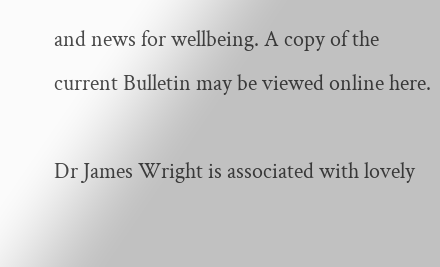and news for wellbeing. A copy of the current Bulletin may be viewed online here.

Dr James Wright is associated with lovely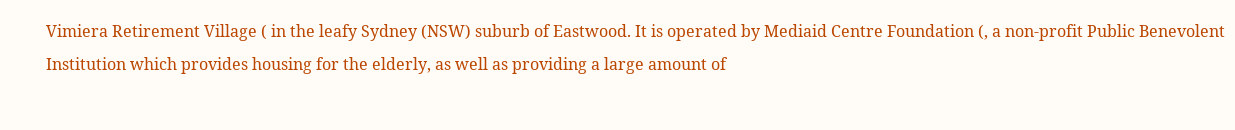Vimiera Retirement Village ( in the leafy Sydney (NSW) suburb of Eastwood. It is operated by Mediaid Centre Foundation (, a non-profit Public Benevolent Institution which provides housing for the elderly, as well as providing a large amount of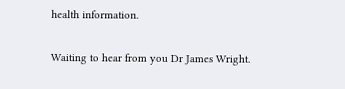health information.

Waiting to hear from you Dr James Wright.